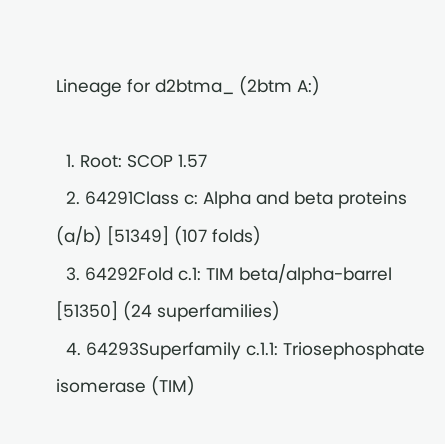Lineage for d2btma_ (2btm A:)

  1. Root: SCOP 1.57
  2. 64291Class c: Alpha and beta proteins (a/b) [51349] (107 folds)
  3. 64292Fold c.1: TIM beta/alpha-barrel [51350] (24 superfamilies)
  4. 64293Superfamily c.1.1: Triosephosphate isomerase (TIM)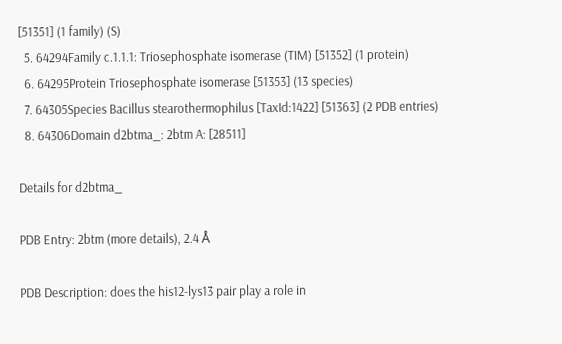[51351] (1 family) (S)
  5. 64294Family c.1.1.1: Triosephosphate isomerase (TIM) [51352] (1 protein)
  6. 64295Protein Triosephosphate isomerase [51353] (13 species)
  7. 64305Species Bacillus stearothermophilus [TaxId:1422] [51363] (2 PDB entries)
  8. 64306Domain d2btma_: 2btm A: [28511]

Details for d2btma_

PDB Entry: 2btm (more details), 2.4 Å

PDB Description: does the his12-lys13 pair play a role in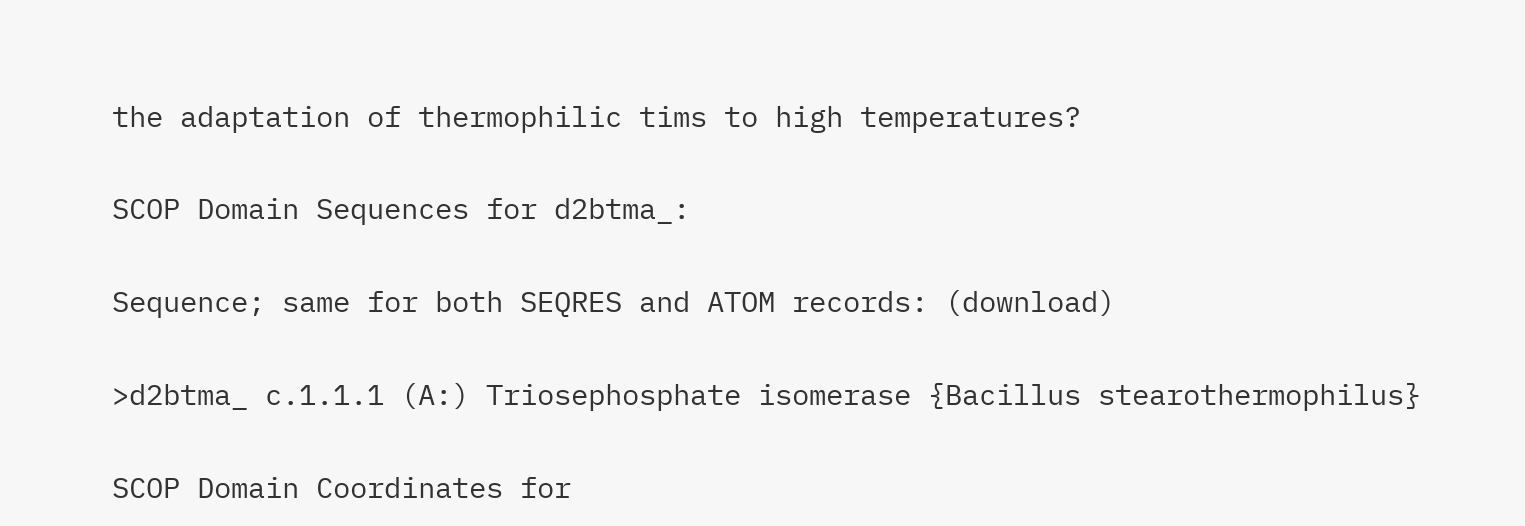the adaptation of thermophilic tims to high temperatures?

SCOP Domain Sequences for d2btma_:

Sequence; same for both SEQRES and ATOM records: (download)

>d2btma_ c.1.1.1 (A:) Triosephosphate isomerase {Bacillus stearothermophilus}

SCOP Domain Coordinates for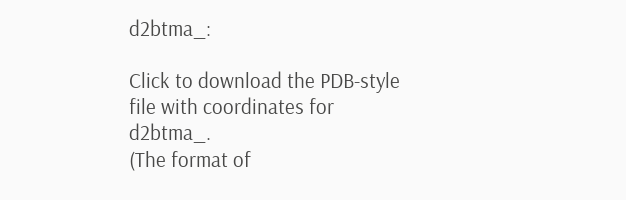d2btma_:

Click to download the PDB-style file with coordinates for d2btma_.
(The format of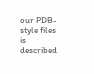our PDB-style files is described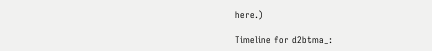here.)

Timeline for d2btma_: